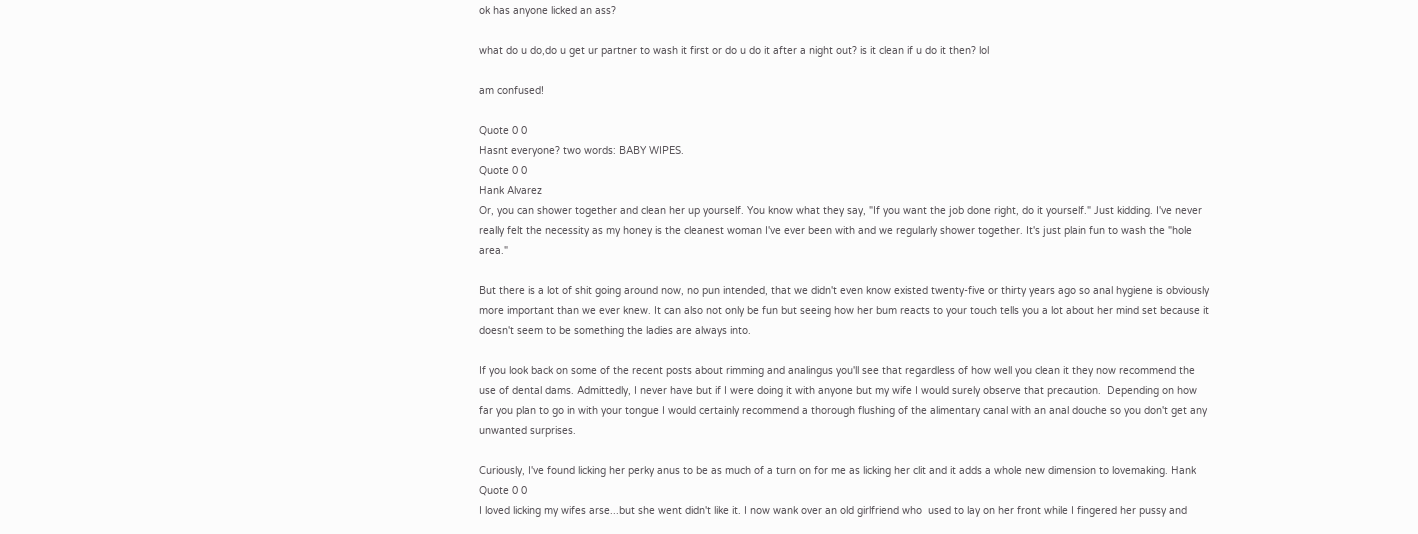ok has anyone licked an ass?

what do u do,do u get ur partner to wash it first or do u do it after a night out? is it clean if u do it then? lol

am confused!

Quote 0 0
Hasnt everyone? two words: BABY WIPES.
Quote 0 0
Hank Alvarez
Or, you can shower together and clean her up yourself. You know what they say, "If you want the job done right, do it yourself." Just kidding. I've never really felt the necessity as my honey is the cleanest woman I've ever been with and we regularly shower together. It's just plain fun to wash the "hole area."

But there is a lot of shit going around now, no pun intended, that we didn't even know existed twenty-five or thirty years ago so anal hygiene is obviously more important than we ever knew. It can also not only be fun but seeing how her bum reacts to your touch tells you a lot about her mind set because it doesn't seem to be something the ladies are always into.

If you look back on some of the recent posts about rimming and analingus you'll see that regardless of how well you clean it they now recommend the use of dental dams. Admittedly, I never have but if I were doing it with anyone but my wife I would surely observe that precaution.  Depending on how far you plan to go in with your tongue I would certainly recommend a thorough flushing of the alimentary canal with an anal douche so you don't get any unwanted surprises.

Curiously, I've found licking her perky anus to be as much of a turn on for me as licking her clit and it adds a whole new dimension to lovemaking. Hank
Quote 0 0
I loved licking my wifes arse...but she went didn't like it. I now wank over an old girlfriend who  used to lay on her front while I fingered her pussy and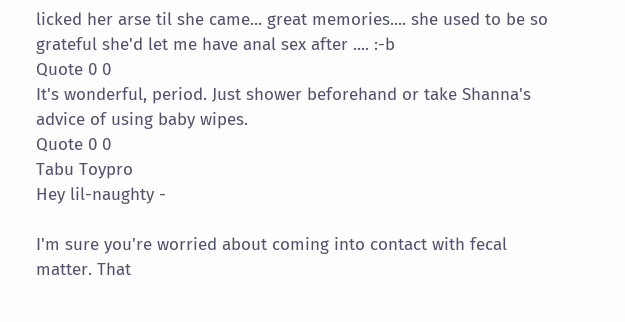licked her arse til she came... great memories.... she used to be so grateful she'd let me have anal sex after .... :-b
Quote 0 0
It's wonderful, period. Just shower beforehand or take Shanna's advice of using baby wipes.
Quote 0 0
Tabu Toypro
Hey lil-naughty -

I'm sure you're worried about coming into contact with fecal matter. That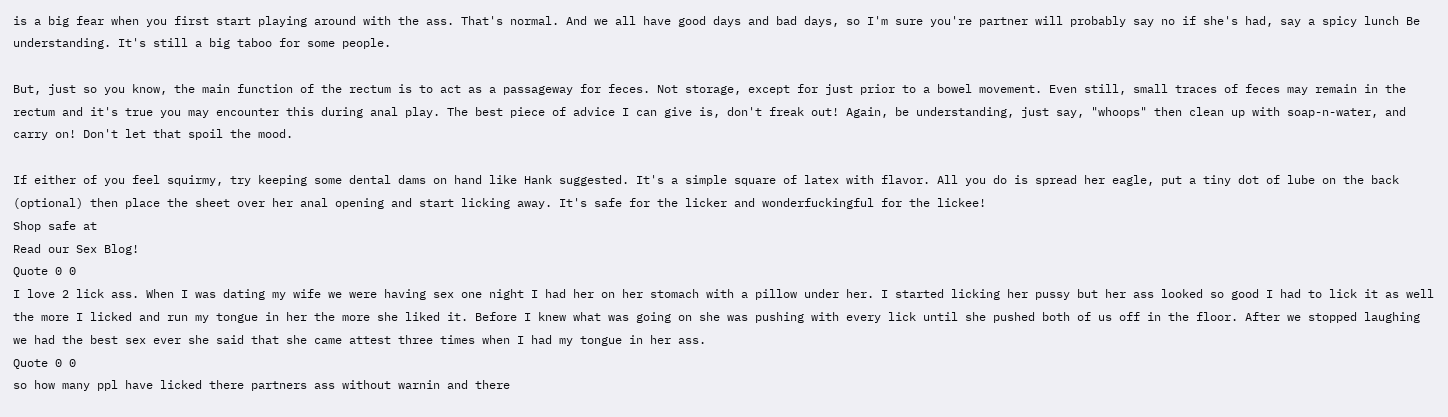is a big fear when you first start playing around with the ass. That's normal. And we all have good days and bad days, so I'm sure you're partner will probably say no if she's had, say a spicy lunch Be understanding. It's still a big taboo for some people.

But, just so you know, the main function of the rectum is to act as a passageway for feces. Not storage, except for just prior to a bowel movement. Even still, small traces of feces may remain in the rectum and it's true you may encounter this during anal play. The best piece of advice I can give is, don't freak out! Again, be understanding, just say, "whoops" then clean up with soap-n-water, and carry on! Don't let that spoil the mood.

If either of you feel squirmy, try keeping some dental dams on hand like Hank suggested. It's a simple square of latex with flavor. All you do is spread her eagle, put a tiny dot of lube on the back (optional) then place the sheet over her anal opening and start licking away. It's safe for the licker and wonderfuckingful for the lickee!
Shop safe at
Read our Sex Blog!
Quote 0 0
I love 2 lick ass. When I was dating my wife we were having sex one night I had her on her stomach with a pillow under her. I started licking her pussy but her ass looked so good I had to lick it as well the more I licked and run my tongue in her the more she liked it. Before I knew what was going on she was pushing with every lick until she pushed both of us off in the floor. After we stopped laughing we had the best sex ever she said that she came attest three times when I had my tongue in her ass.
Quote 0 0
so how many ppl have licked there partners ass without warnin and there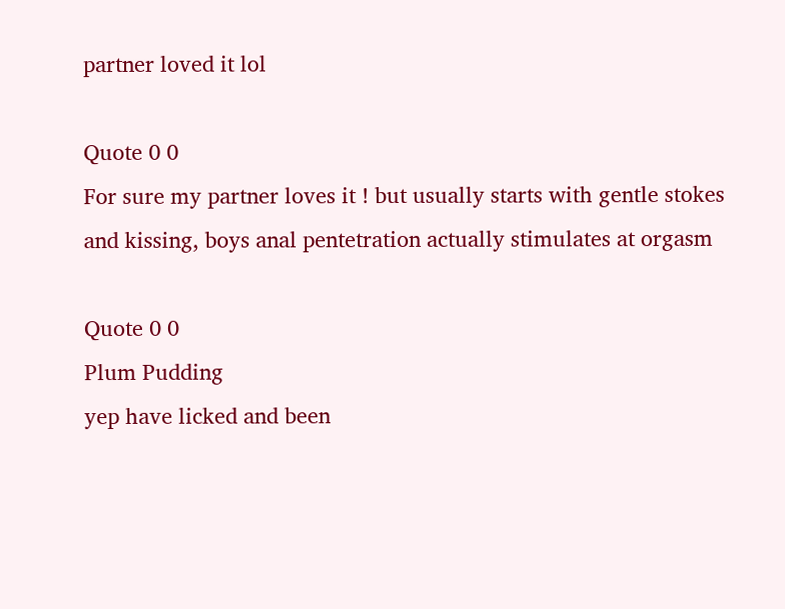partner loved it lol

Quote 0 0
For sure my partner loves it ! but usually starts with gentle stokes and kissing, boys anal pentetration actually stimulates at orgasm

Quote 0 0
Plum Pudding
yep have licked and been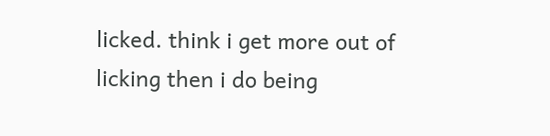licked. think i get more out of licking then i do being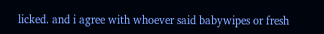licked. and i agree with whoever said babywipes or fresh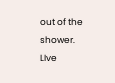out of the shower.
LIve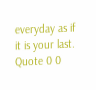everyday as if it is your last.
Quote 0 0